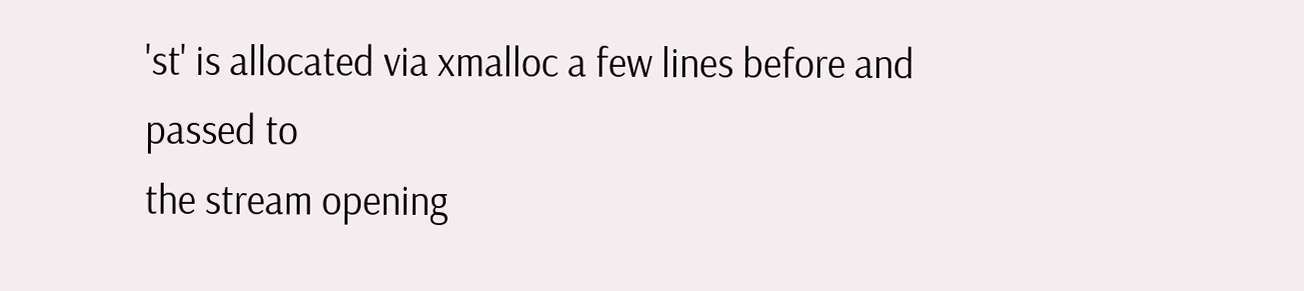'st' is allocated via xmalloc a few lines before and passed to
the stream opening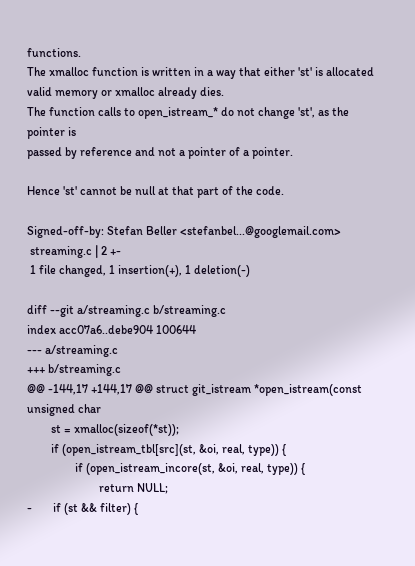functions.
The xmalloc function is written in a way that either 'st' is allocated
valid memory or xmalloc already dies.
The function calls to open_istream_* do not change 'st', as the pointer is
passed by reference and not a pointer of a pointer.

Hence 'st' cannot be null at that part of the code.

Signed-off-by: Stefan Beller <stefanbel...@googlemail.com>
 streaming.c | 2 +-
 1 file changed, 1 insertion(+), 1 deletion(-)

diff --git a/streaming.c b/streaming.c
index acc07a6..debe904 100644
--- a/streaming.c
+++ b/streaming.c
@@ -144,17 +144,17 @@ struct git_istream *open_istream(const unsigned char
        st = xmalloc(sizeof(*st));
        if (open_istream_tbl[src](st, &oi, real, type)) {
                if (open_istream_incore(st, &oi, real, type)) {
                        return NULL;
-       if (st && filter) {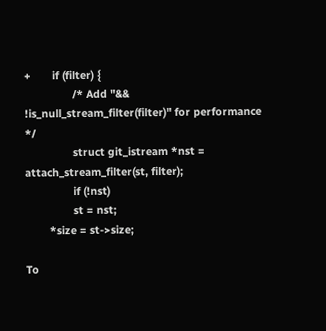+       if (filter) {
                /* Add "&& !is_null_stream_filter(filter)" for performance */
                struct git_istream *nst = attach_stream_filter(st, filter);
                if (!nst)
                st = nst;
        *size = st->size;

To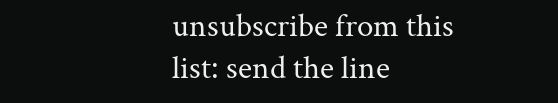unsubscribe from this list: send the line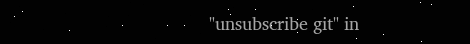"unsubscribe git" in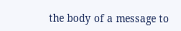the body of a message to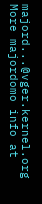majord...@vger.kernel.org
More majordomo info at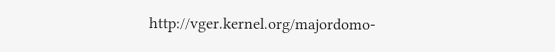http://vger.kernel.org/majordomo-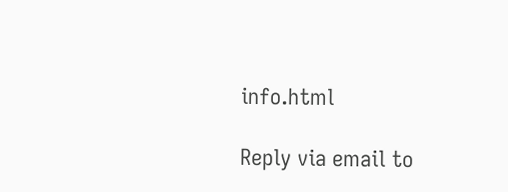info.html

Reply via email to